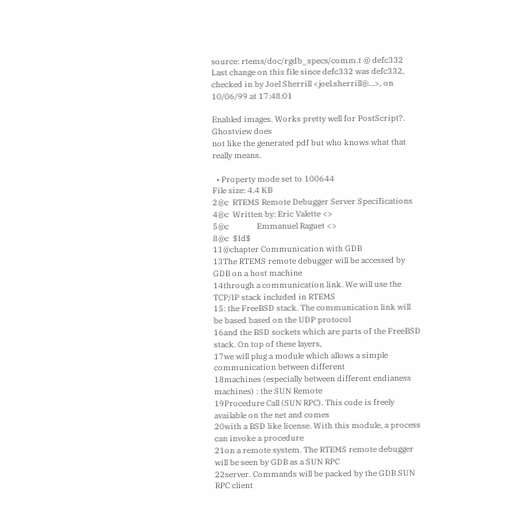source: rtems/doc/rgdb_specs/comm.t @ defc332
Last change on this file since defc332 was defc332, checked in by Joel Sherrill <joel.sherrill@…>, on 10/06/99 at 17:48:01

Enabled images. Works pretty well for PostScript?. Ghostview does
not like the generated pdf but who knows what that really means.

  • Property mode set to 100644
File size: 4.4 KB
2@c  RTEMS Remote Debugger Server Specifications
4@c  Written by: Eric Valette <>
5@c              Emmanuel Raguet <>
8@c  $Id$
11@chapter Communication with GDB
13The RTEMS remote debugger will be accessed by GDB on a host machine
14through a communication link. We will use the TCP/IP stack included in RTEMS
15: the FreeBSD stack. The communication link will be based based on the UDP protocol
16and the BSD sockets which are parts of the FreeBSD stack. On top of these layers,
17we will plug a module which allows a simple communication between different
18machines (especially between different endianess machines) : the SUN Remote
19Procedure Call (SUN RPC). This code is freely available on the net and comes
20with a BSD like license. With this module, a process can invoke a procedure
21on a remote system. The RTEMS remote debugger will be seen by GDB as a SUN RPC
22server. Commands will be packed by the GDB SUN RPC client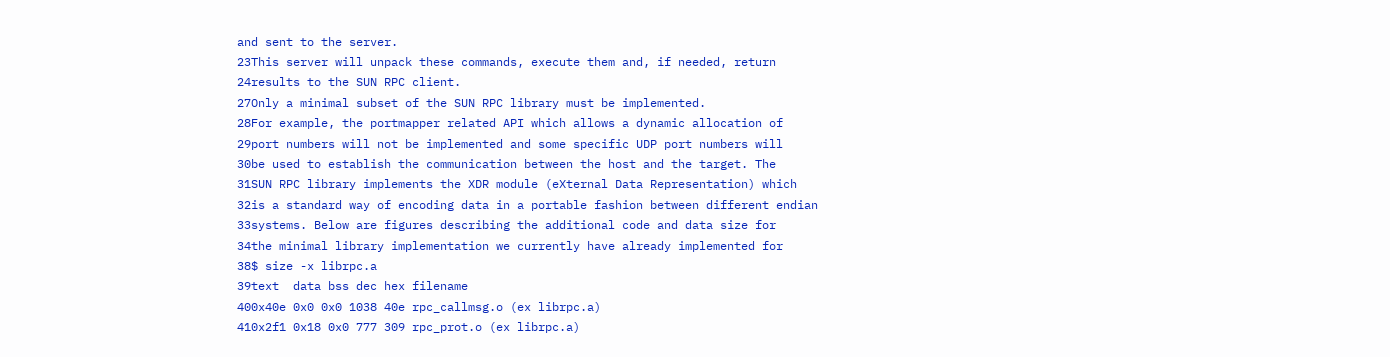and sent to the server.
23This server will unpack these commands, execute them and, if needed, return
24results to the SUN RPC client.
27Only a minimal subset of the SUN RPC library must be implemented.
28For example, the portmapper related API which allows a dynamic allocation of
29port numbers will not be implemented and some specific UDP port numbers will
30be used to establish the communication between the host and the target. The
31SUN RPC library implements the XDR module (eXternal Data Representation) which
32is a standard way of encoding data in a portable fashion between different endian
33systems. Below are figures describing the additional code and data size for
34the minimal library implementation we currently have already implemented for
38$ size -x librpc.a
39text  data bss dec hex filename
400x40e 0x0 0x0 1038 40e rpc_callmsg.o (ex librpc.a)
410x2f1 0x18 0x0 777 309 rpc_prot.o (ex librpc.a)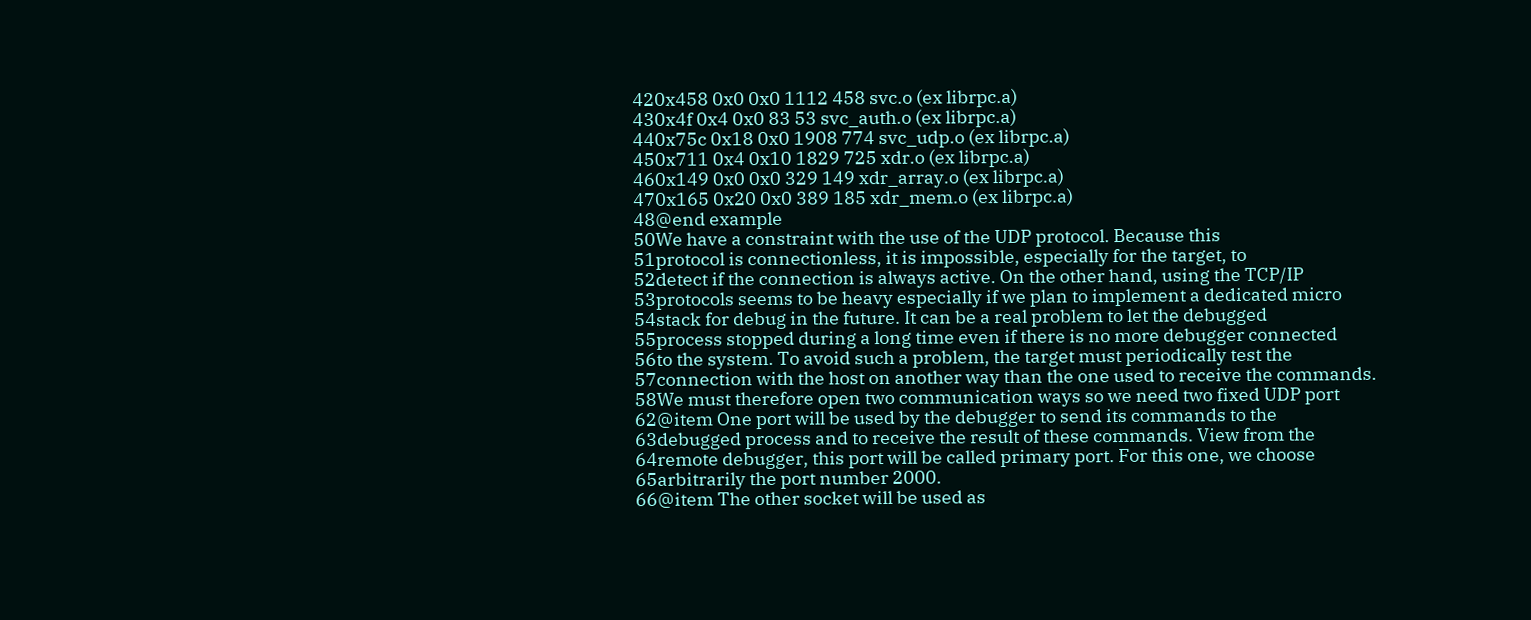420x458 0x0 0x0 1112 458 svc.o (ex librpc.a)
430x4f 0x4 0x0 83 53 svc_auth.o (ex librpc.a)
440x75c 0x18 0x0 1908 774 svc_udp.o (ex librpc.a)
450x711 0x4 0x10 1829 725 xdr.o (ex librpc.a)
460x149 0x0 0x0 329 149 xdr_array.o (ex librpc.a)
470x165 0x20 0x0 389 185 xdr_mem.o (ex librpc.a)
48@end example
50We have a constraint with the use of the UDP protocol. Because this
51protocol is connectionless, it is impossible, especially for the target, to
52detect if the connection is always active. On the other hand, using the TCP/IP
53protocols seems to be heavy especially if we plan to implement a dedicated micro
54stack for debug in the future. It can be a real problem to let the debugged
55process stopped during a long time even if there is no more debugger connected
56to the system. To avoid such a problem, the target must periodically test the
57connection with the host on another way than the one used to receive the commands.
58We must therefore open two communication ways so we need two fixed UDP port
62@item One port will be used by the debugger to send its commands to the
63debugged process and to receive the result of these commands. View from the
64remote debugger, this port will be called primary port. For this one, we choose
65arbitrarily the port number 2000.
66@item The other socket will be used as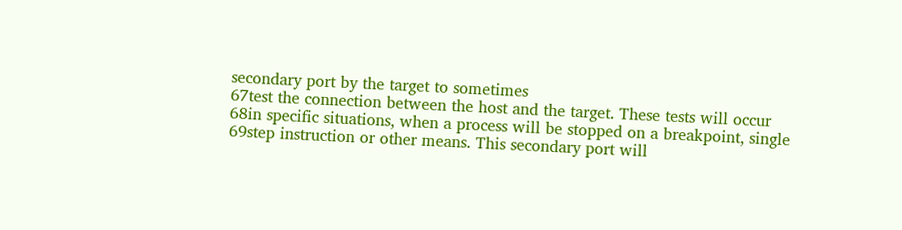secondary port by the target to sometimes
67test the connection between the host and the target. These tests will occur
68in specific situations, when a process will be stopped on a breakpoint, single
69step instruction or other means. This secondary port will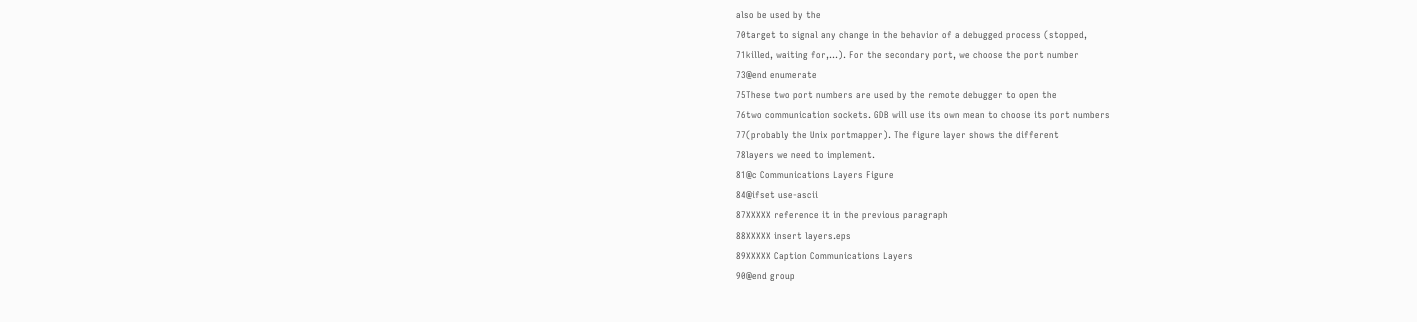also be used by the
70target to signal any change in the behavior of a debugged process (stopped,
71killed, waiting for,...). For the secondary port, we choose the port number
73@end enumerate
75These two port numbers are used by the remote debugger to open the
76two communication sockets. GDB will use its own mean to choose its port numbers
77(probably the Unix portmapper). The figure layer shows the different
78layers we need to implement.
81@c Communications Layers Figure
84@ifset use-ascii
87XXXXX reference it in the previous paragraph
88XXXXX insert layers.eps
89XXXXX Caption Communications Layers
90@end group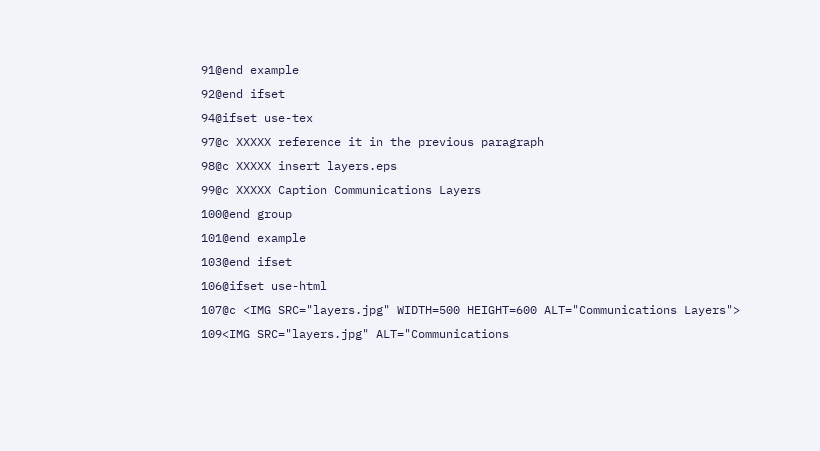91@end example
92@end ifset
94@ifset use-tex
97@c XXXXX reference it in the previous paragraph
98@c XXXXX insert layers.eps
99@c XXXXX Caption Communications Layers
100@end group
101@end example
103@end ifset
106@ifset use-html
107@c <IMG SRC="layers.jpg" WIDTH=500 HEIGHT=600 ALT="Communications Layers">
109<IMG SRC="layers.jpg" ALT="Communications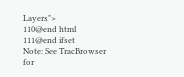Layers">
110@end html
111@end ifset
Note: See TracBrowser for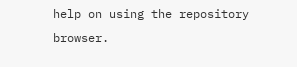help on using the repository browser.